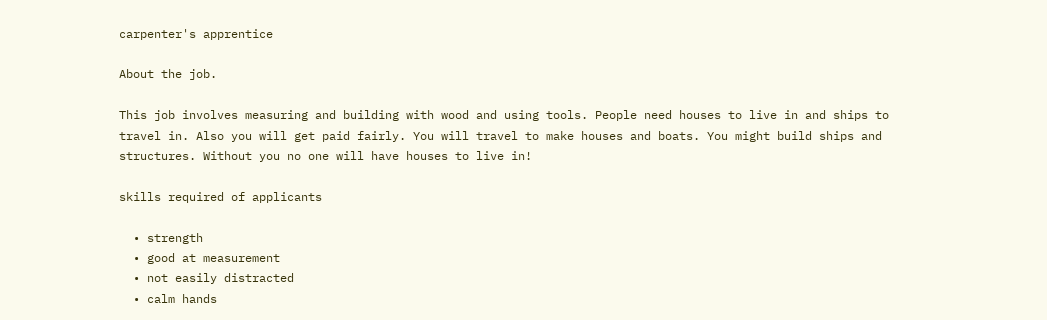carpenter's apprentice

About the job.

This job involves measuring and building with wood and using tools. People need houses to live in and ships to travel in. Also you will get paid fairly. You will travel to make houses and boats. You might build ships and structures. Without you no one will have houses to live in!

skills required of applicants

  • strength
  • good at measurement
  • not easily distracted
  • calm hands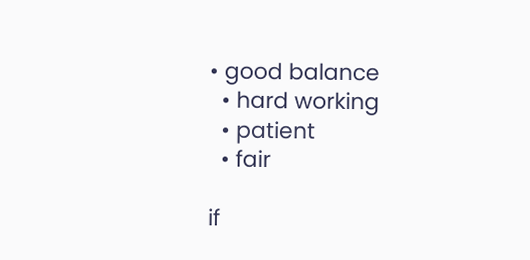• good balance
  • hard working
  • patient
  • fair

if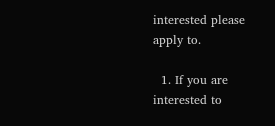interested please apply to.

  1. If you are interested to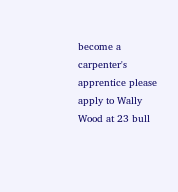become a carpenter's apprentice please apply to Wally Wood at 23 bull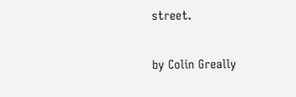street.

by Colin Greally